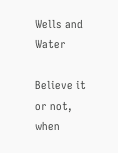Wells and Water

Believe it or not, when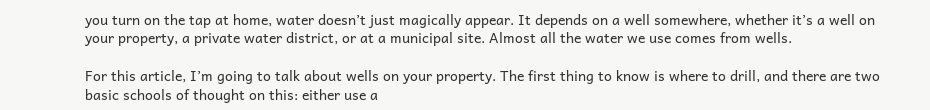you turn on the tap at home, water doesn’t just magically appear. It depends on a well somewhere, whether it’s a well on your property, a private water district, or at a municipal site. Almost all the water we use comes from wells.

For this article, I’m going to talk about wells on your property. The first thing to know is where to drill, and there are two basic schools of thought on this: either use a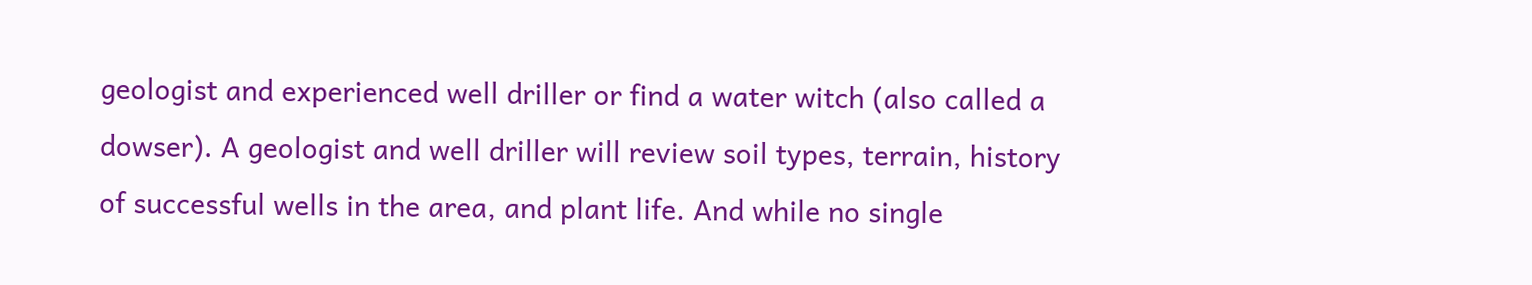geologist and experienced well driller or find a water witch (also called a dowser). A geologist and well driller will review soil types, terrain, history of successful wells in the area, and plant life. And while no single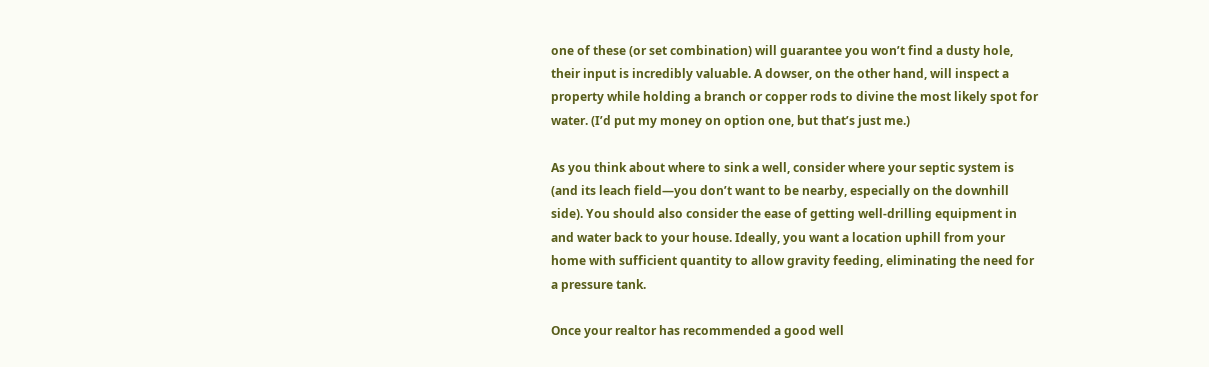one of these (or set combination) will guarantee you won’t find a dusty hole, their input is incredibly valuable. A dowser, on the other hand, will inspect a property while holding a branch or copper rods to divine the most likely spot for water. (I’d put my money on option one, but that’s just me.)

As you think about where to sink a well, consider where your septic system is (and its leach field—you don’t want to be nearby, especially on the downhill side). You should also consider the ease of getting well-drilling equipment in and water back to your house. Ideally, you want a location uphill from your home with sufficient quantity to allow gravity feeding, eliminating the need for a pressure tank.

Once your realtor has recommended a good well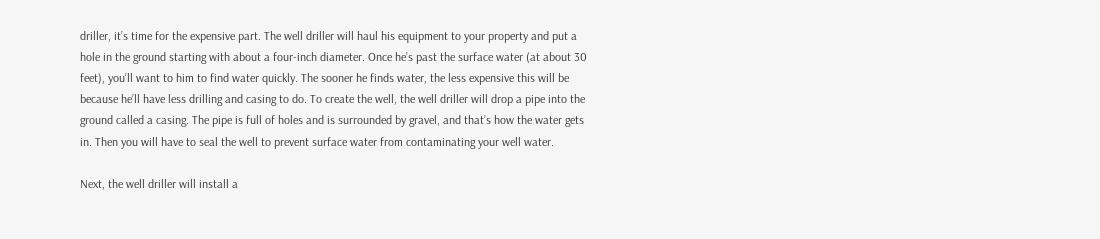driller, it’s time for the expensive part. The well driller will haul his equipment to your property and put a hole in the ground starting with about a four-inch diameter. Once he’s past the surface water (at about 30 feet), you’ll want to him to find water quickly. The sooner he finds water, the less expensive this will be because he’ll have less drilling and casing to do. To create the well, the well driller will drop a pipe into the ground called a casing. The pipe is full of holes and is surrounded by gravel, and that’s how the water gets in. Then you will have to seal the well to prevent surface water from contaminating your well water.

Next, the well driller will install a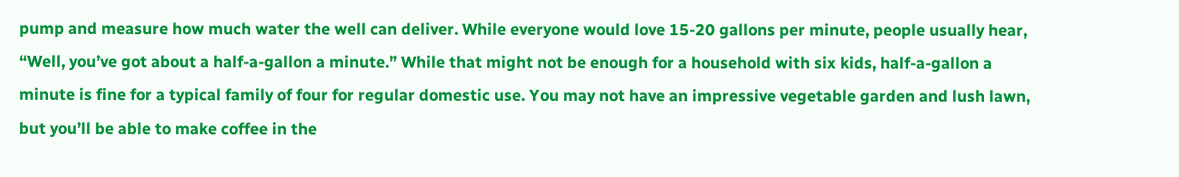pump and measure how much water the well can deliver. While everyone would love 15-20 gallons per minute, people usually hear, “Well, you’ve got about a half-a-gallon a minute.” While that might not be enough for a household with six kids, half-a-gallon a minute is fine for a typical family of four for regular domestic use. You may not have an impressive vegetable garden and lush lawn, but you’ll be able to make coffee in the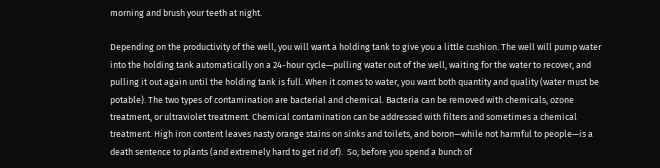morning and brush your teeth at night.

Depending on the productivity of the well, you will want a holding tank to give you a little cushion. The well will pump water into the holding tank automatically on a 24-hour cycle—pulling water out of the well, waiting for the water to recover, and pulling it out again until the holding tank is full. When it comes to water, you want both quantity and quality (water must be potable). The two types of contamination are bacterial and chemical. Bacteria can be removed with chemicals, ozone treatment, or ultraviolet treatment. Chemical contamination can be addressed with filters and sometimes a chemical treatment. High iron content leaves nasty orange stains on sinks and toilets, and boron—while not harmful to people—is a death sentence to plants (and extremely hard to get rid of).  So, before you spend a bunch of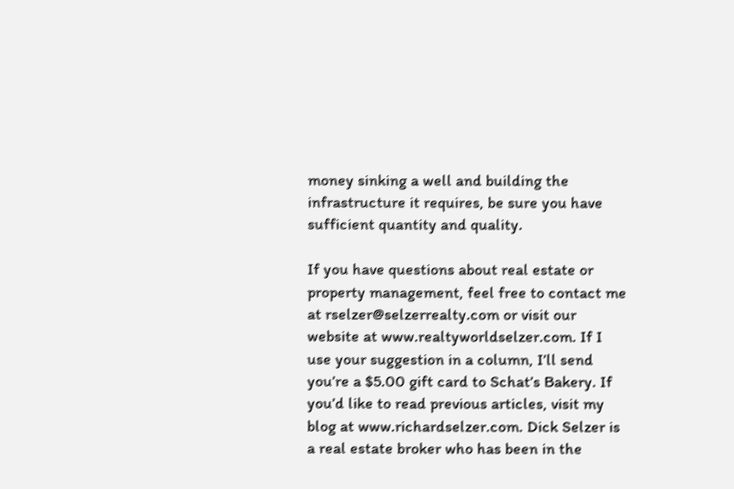money sinking a well and building the infrastructure it requires, be sure you have sufficient quantity and quality.

If you have questions about real estate or property management, feel free to contact me at rselzer@selzerrealty.com or visit our website at www.realtyworldselzer.com. If I use your suggestion in a column, I’ll send you’re a $5.00 gift card to Schat’s Bakery. If you’d like to read previous articles, visit my blog at www.richardselzer.com. Dick Selzer is a real estate broker who has been in the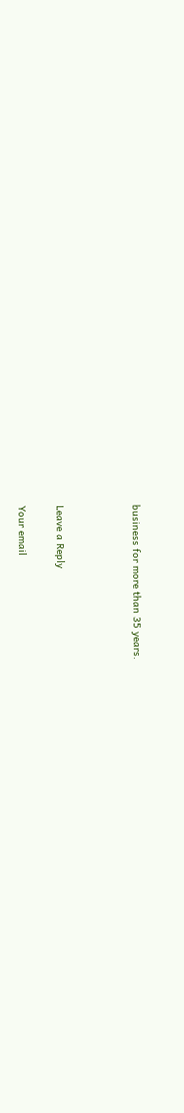business for more than 35 years.



Leave a Reply

Your email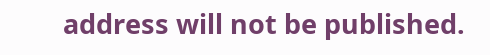address will not be published.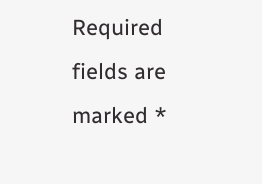Required fields are marked *